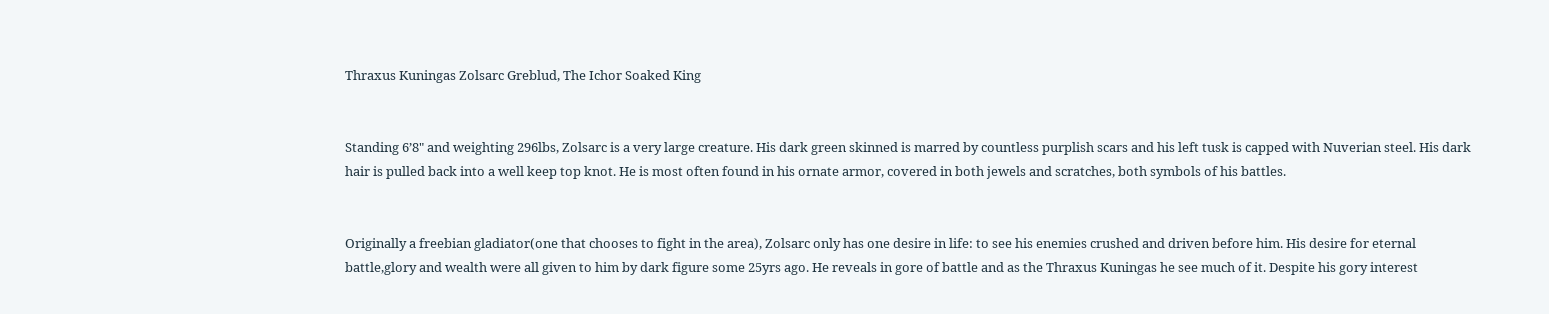Thraxus Kuningas Zolsarc Greblud, The Ichor Soaked King


Standing 6’8" and weighting 296lbs, Zolsarc is a very large creature. His dark green skinned is marred by countless purplish scars and his left tusk is capped with Nuverian steel. His dark hair is pulled back into a well keep top knot. He is most often found in his ornate armor, covered in both jewels and scratches, both symbols of his battles.


Originally a freebian gladiator(one that chooses to fight in the area), Zolsarc only has one desire in life: to see his enemies crushed and driven before him. His desire for eternal battle,glory and wealth were all given to him by dark figure some 25yrs ago. He reveals in gore of battle and as the Thraxus Kuningas he see much of it. Despite his gory interest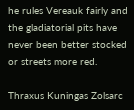he rules Vereauk fairly and the gladiatorial pits have never been better stocked or streets more red.

Thraxus Kuningas Zolsarc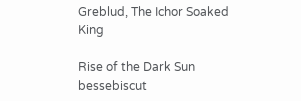Greblud, The Ichor Soaked King

Rise of the Dark Sun bessebiscut